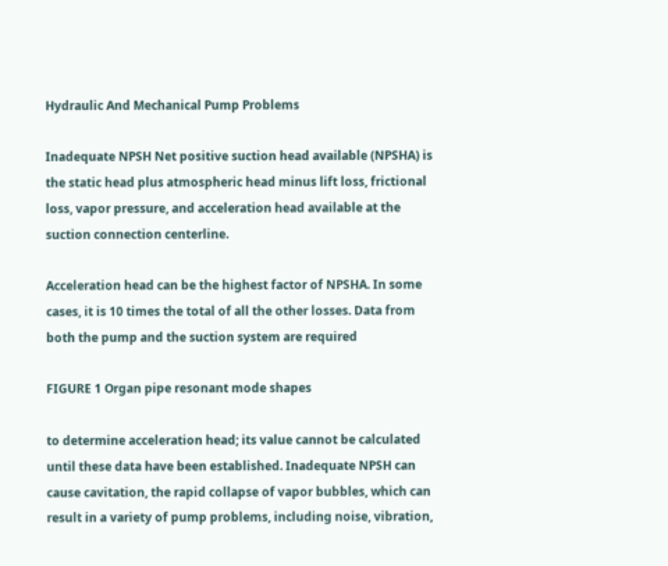Hydraulic And Mechanical Pump Problems

Inadequate NPSH Net positive suction head available (NPSHA) is the static head plus atmospheric head minus lift loss, frictional loss, vapor pressure, and acceleration head available at the suction connection centerline.

Acceleration head can be the highest factor of NPSHA. In some cases, it is 10 times the total of all the other losses. Data from both the pump and the suction system are required

FIGURE 1 Organ pipe resonant mode shapes

to determine acceleration head; its value cannot be calculated until these data have been established. Inadequate NPSH can cause cavitation, the rapid collapse of vapor bubbles, which can result in a variety of pump problems, including noise, vibration,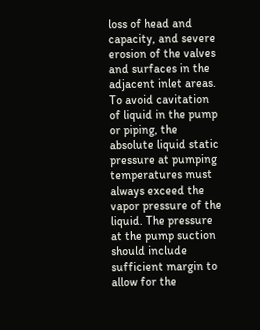loss of head and capacity, and severe erosion of the valves and surfaces in the adjacent inlet areas. To avoid cavitation of liquid in the pump or piping, the absolute liquid static pressure at pumping temperatures must always exceed the vapor pressure of the liquid. The pressure at the pump suction should include sufficient margin to allow for the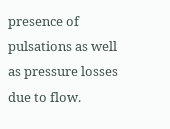presence of pulsations as well as pressure losses due to flow.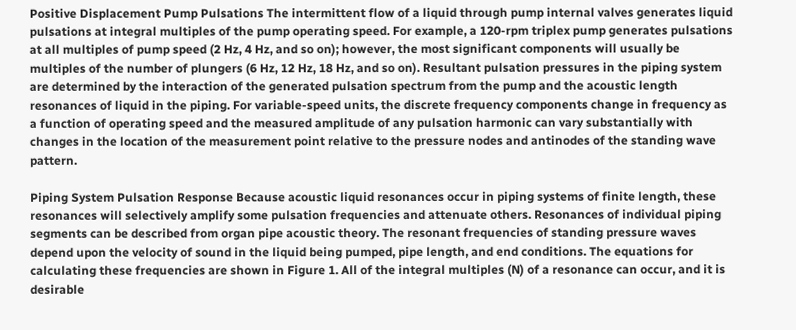Positive Displacement Pump Pulsations The intermittent flow of a liquid through pump internal valves generates liquid pulsations at integral multiples of the pump operating speed. For example, a 120-rpm triplex pump generates pulsations at all multiples of pump speed (2 Hz, 4 Hz, and so on); however, the most significant components will usually be multiples of the number of plungers (6 Hz, 12 Hz, 18 Hz, and so on). Resultant pulsation pressures in the piping system are determined by the interaction of the generated pulsation spectrum from the pump and the acoustic length resonances of liquid in the piping. For variable-speed units, the discrete frequency components change in frequency as a function of operating speed and the measured amplitude of any pulsation harmonic can vary substantially with changes in the location of the measurement point relative to the pressure nodes and antinodes of the standing wave pattern.

Piping System Pulsation Response Because acoustic liquid resonances occur in piping systems of finite length, these resonances will selectively amplify some pulsation frequencies and attenuate others. Resonances of individual piping segments can be described from organ pipe acoustic theory. The resonant frequencies of standing pressure waves depend upon the velocity of sound in the liquid being pumped, pipe length, and end conditions. The equations for calculating these frequencies are shown in Figure 1. All of the integral multiples (N) of a resonance can occur, and it is desirable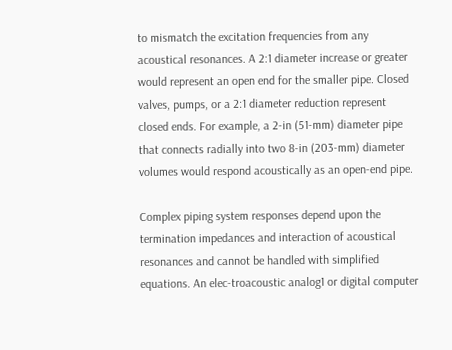to mismatch the excitation frequencies from any acoustical resonances. A 2:1 diameter increase or greater would represent an open end for the smaller pipe. Closed valves, pumps, or a 2:1 diameter reduction represent closed ends. For example, a 2-in (51-mm) diameter pipe that connects radially into two 8-in (203-mm) diameter volumes would respond acoustically as an open-end pipe.

Complex piping system responses depend upon the termination impedances and interaction of acoustical resonances and cannot be handled with simplified equations. An elec-troacoustic analog1 or digital computer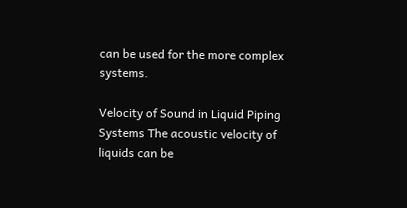can be used for the more complex systems.

Velocity of Sound in Liquid Piping Systems The acoustic velocity of liquids can be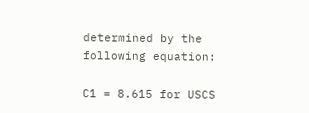determined by the following equation:

C1 = 8.615 for USCS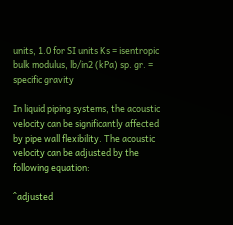units, 1.0 for SI units Ks = isentropic bulk modulus, lb/in2 (kPa) sp. gr. = specific gravity

In liquid piping systems, the acoustic velocity can be significantly affected by pipe wall flexibility. The acoustic velocity can be adjusted by the following equation:

^adjusted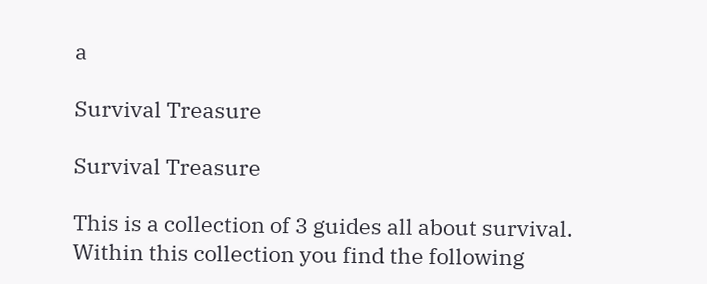a

Survival Treasure

Survival Treasure

This is a collection of 3 guides all about survival. Within this collection you find the following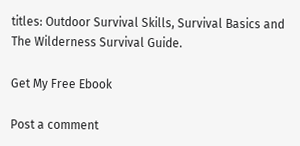titles: Outdoor Survival Skills, Survival Basics and The Wilderness Survival Guide.

Get My Free Ebook

Post a comment